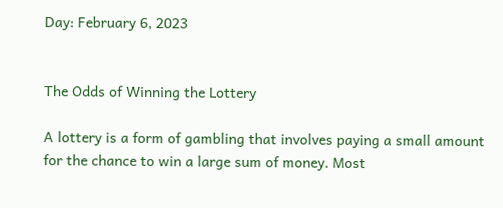Day: February 6, 2023


The Odds of Winning the Lottery

A lottery is a form of gambling that involves paying a small amount for the chance to win a large sum of money. Most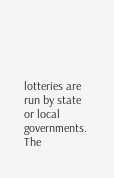lotteries are run by state or local governments. The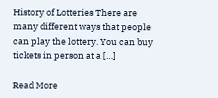History of Lotteries There are many different ways that people can play the lottery. You can buy tickets in person at a […]

Read More